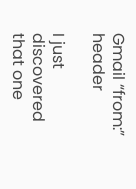Gmail “from:” header

I just discovered that one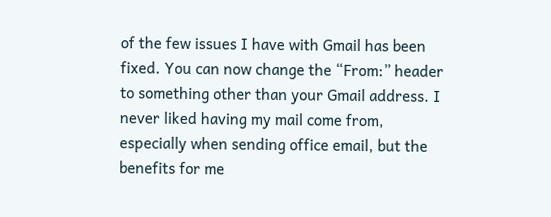of the few issues I have with Gmail has been fixed. You can now change the “From:” header to something other than your Gmail address. I never liked having my mail come from, especially when sending office email, but the benefits for me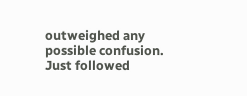outweighed any possible confusion. Just followed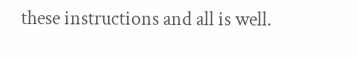these instructions and all is well.